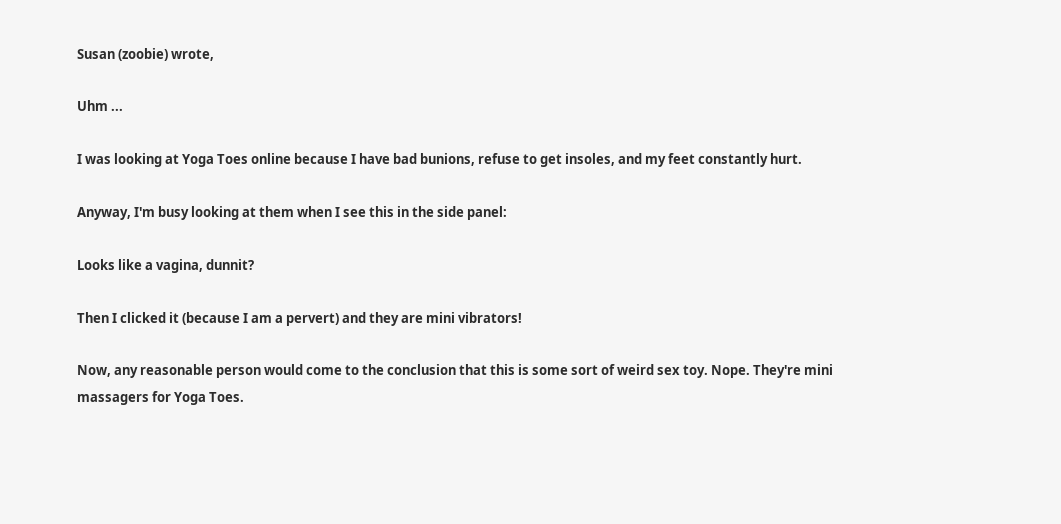Susan (zoobie) wrote,

Uhm ...

I was looking at Yoga Toes online because I have bad bunions, refuse to get insoles, and my feet constantly hurt.

Anyway, I'm busy looking at them when I see this in the side panel:

Looks like a vagina, dunnit?

Then I clicked it (because I am a pervert) and they are mini vibrators!

Now, any reasonable person would come to the conclusion that this is some sort of weird sex toy. Nope. They're mini massagers for Yoga Toes.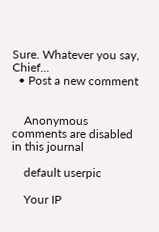Sure. Whatever you say, Chief...
  • Post a new comment


    Anonymous comments are disabled in this journal

    default userpic

    Your IP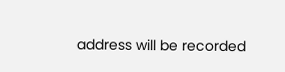address will be recorded